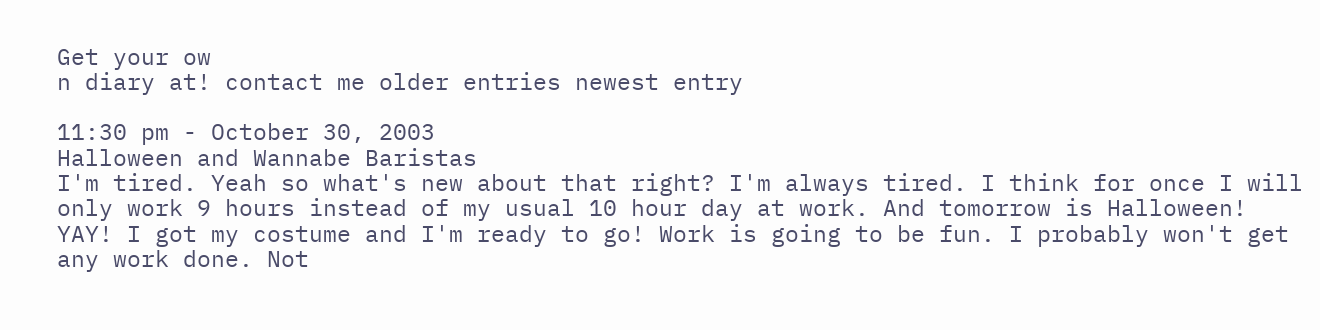Get your ow
n diary at! contact me older entries newest entry

11:30 pm - October 30, 2003
Halloween and Wannabe Baristas
I'm tired. Yeah so what's new about that right? I'm always tired. I think for once I will only work 9 hours instead of my usual 10 hour day at work. And tomorrow is Halloween! YAY! I got my costume and I'm ready to go! Work is going to be fun. I probably won't get any work done. Not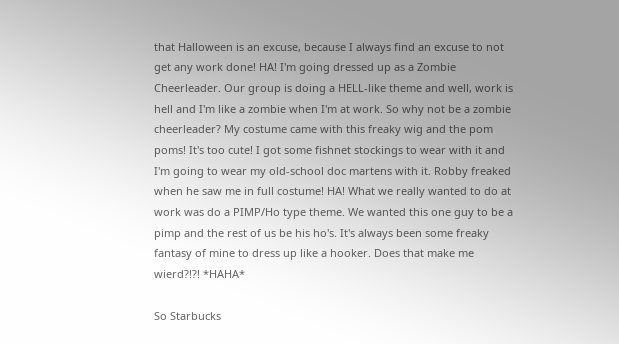that Halloween is an excuse, because I always find an excuse to not get any work done! HA! I'm going dressed up as a Zombie Cheerleader. Our group is doing a HELL-like theme and well, work is hell and I'm like a zombie when I'm at work. So why not be a zombie cheerleader? My costume came with this freaky wig and the pom poms! It's too cute! I got some fishnet stockings to wear with it and I'm going to wear my old-school doc martens with it. Robby freaked when he saw me in full costume! HA! What we really wanted to do at work was do a PIMP/Ho type theme. We wanted this one guy to be a pimp and the rest of us be his ho's. It's always been some freaky fantasy of mine to dress up like a hooker. Does that make me wierd?!?! *HAHA*

So Starbucks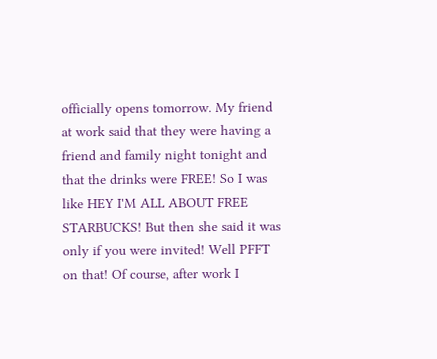officially opens tomorrow. My friend at work said that they were having a friend and family night tonight and that the drinks were FREE! So I was like HEY I'M ALL ABOUT FREE STARBUCKS! But then she said it was only if you were invited! Well PFFT on that! Of course, after work I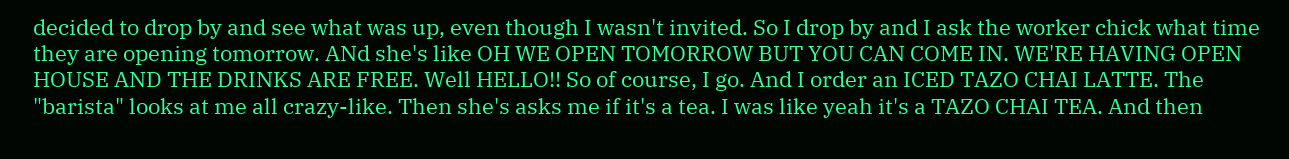decided to drop by and see what was up, even though I wasn't invited. So I drop by and I ask the worker chick what time they are opening tomorrow. ANd she's like OH WE OPEN TOMORROW BUT YOU CAN COME IN. WE'RE HAVING OPEN HOUSE AND THE DRINKS ARE FREE. Well HELLO!! So of course, I go. And I order an ICED TAZO CHAI LATTE. The "barista" looks at me all crazy-like. Then she's asks me if it's a tea. I was like yeah it's a TAZO CHAI TEA. And then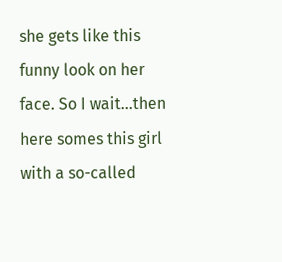she gets like this funny look on her face. So I wait...then here somes this girl with a so-called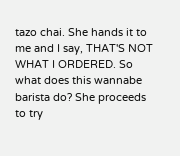tazo chai. She hands it to me and I say, THAT'S NOT WHAT I ORDERED. So what does this wannabe barista do? She proceeds to try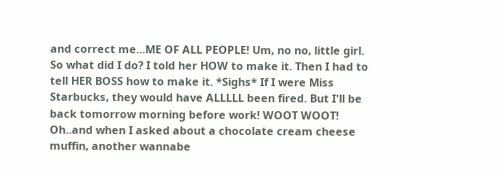and correct me...ME OF ALL PEOPLE! Um, no no, little girl. So what did I do? I told her HOW to make it. Then I had to tell HER BOSS how to make it. *Sighs* If I were Miss Starbucks, they would have ALLLLL been fired. But I'll be back tomorrow morning before work! WOOT WOOT! Oh..and when I asked about a chocolate cream cheese muffin, another wannabe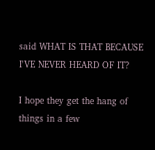said WHAT IS THAT BECAUSE I'VE NEVER HEARD OF IT?

I hope they get the hang of things in a few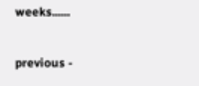weeks......

previous -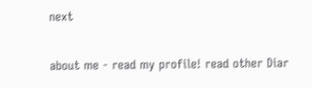next

about me - read my profile! read other Diar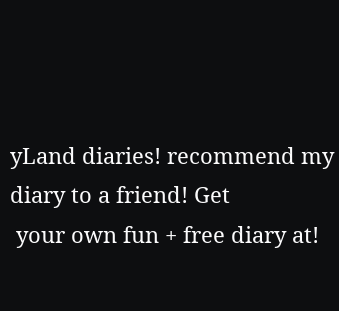yLand diaries! recommend my diary to a friend! Get
 your own fun + free diary at!